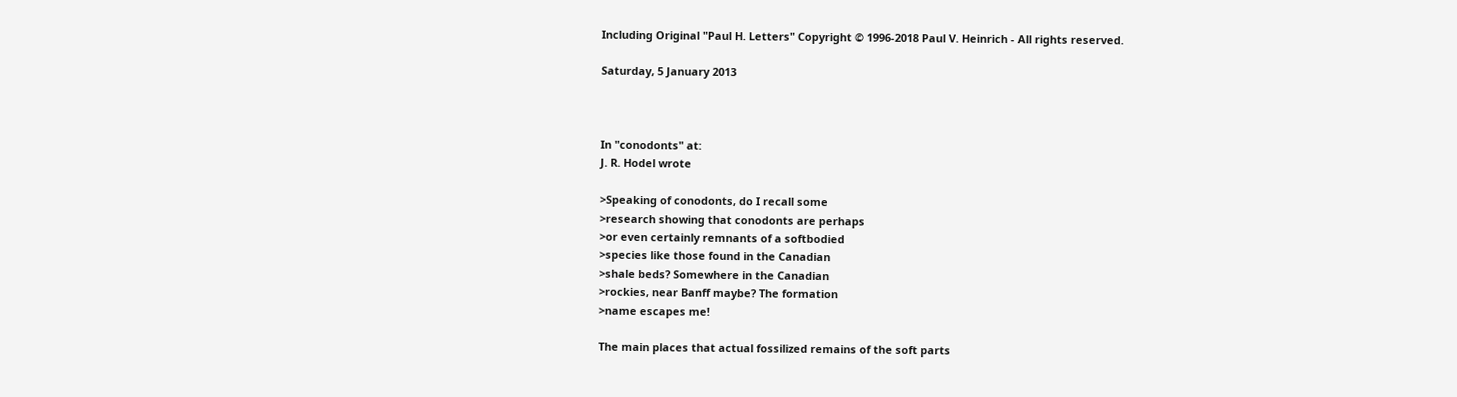Including Original "Paul H. Letters" Copyright © 1996-2018 Paul V. Heinrich - All rights reserved.

Saturday, 5 January 2013



In "conodonts" at:
J. R. Hodel wrote

>Speaking of conodonts, do I recall some
>research showing that conodonts are perhaps
>or even certainly remnants of a softbodied
>species like those found in the Canadian
>shale beds? Somewhere in the Canadian
>rockies, near Banff maybe? The formation
>name escapes me!

The main places that actual fossilized remains of the soft parts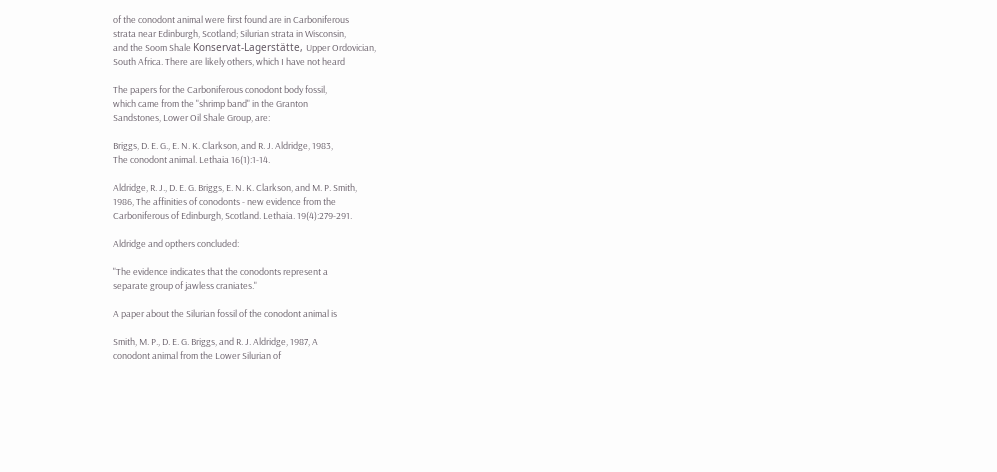of the conodont animal were first found are in Carboniferous
strata near Edinburgh, Scotland; Silurian strata in Wisconsin,
and the Soom Shale Konservat-Lagerstätte, Upper Ordovician,
South Africa. There are likely others, which I have not heard

The papers for the Carboniferous conodont body fossil,
which came from the "shrimp band" in the Granton
Sandstones, Lower Oil Shale Group, are:

Briggs, D. E. G., E. N. K. Clarkson, and R. J. Aldridge, 1983,
The conodont animal. Lethaia 16(1):1-14.

Aldridge, R. J., D. E. G. Briggs, E. N. K. Clarkson, and M. P. Smith,
1986, The affinities of conodonts - new evidence from the
Carboniferous of Edinburgh, Scotland. Lethaia. 19(4):279-291.

Aldridge and opthers concluded:

"The evidence indicates that the conodonts represent a
separate group of jawless craniates."

A paper about the Silurian fossil of the conodont animal is

Smith, M. P., D. E. G. Briggs, and R. J. Aldridge, 1987, A
conodont animal from the Lower Silurian of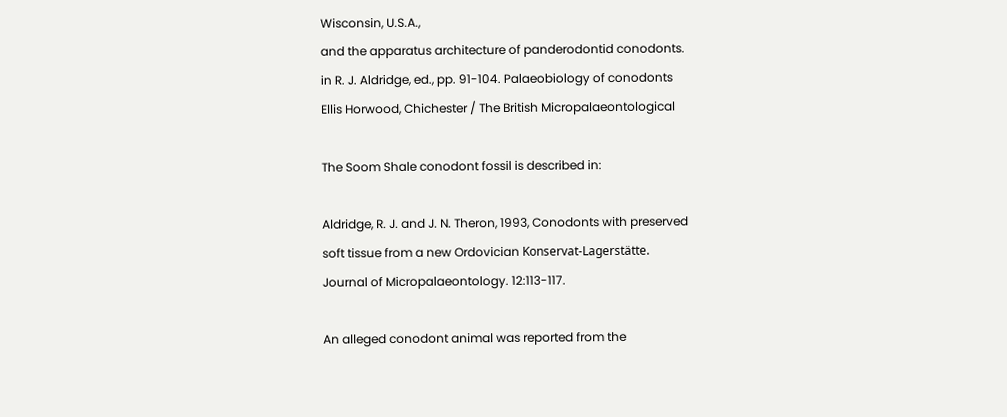Wisconsin, U.S.A.,
and the apparatus architecture of panderodontid conodonts.
in R. J. Aldridge, ed., pp. 91-104. Palaeobiology of conodonts
Ellis Horwood, Chichester / The British Micropalaeontological

The Soom Shale conodont fossil is described in:

Aldridge, R. J. and J. N. Theron, 1993, Conodonts with preserved
soft tissue from a new Ordovician Konservat-Lagerstätte.
Journal of Micropalaeontology. 12:113-117.

An alleged conodont animal was reported from the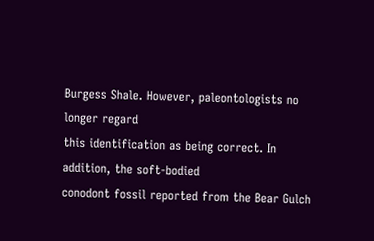Burgess Shale. However, paleontologists no longer regard
this identification as being correct. In addition, the soft-bodied
conodont fossil reported from the Bear Gulch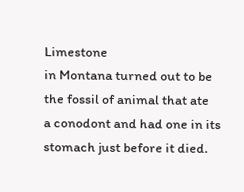Limestone
in Montana turned out to be the fossil of animal that ate
a conodont and had one in its stomach just before it died.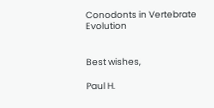Conodonts in Vertebrate Evolution


Best wishes,

Paul H.